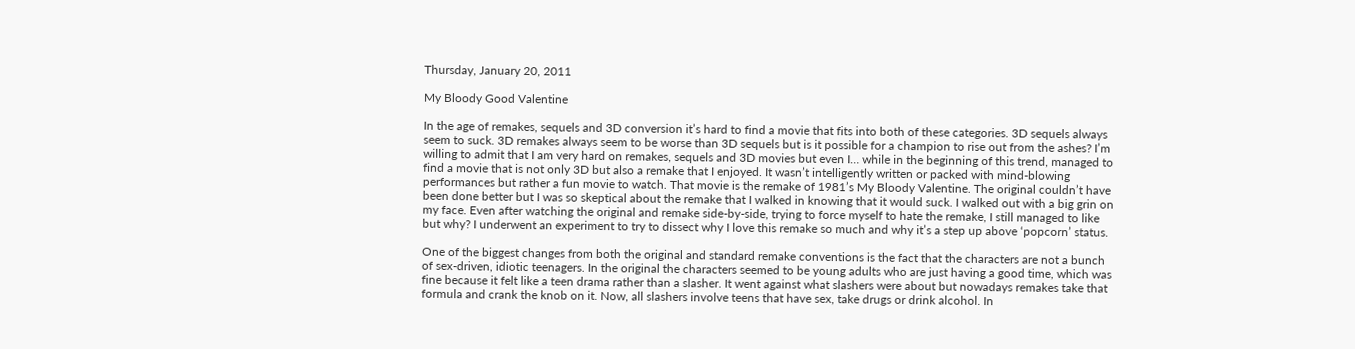Thursday, January 20, 2011

My Bloody Good Valentine

In the age of remakes, sequels and 3D conversion it’s hard to find a movie that fits into both of these categories. 3D sequels always seem to suck. 3D remakes always seem to be worse than 3D sequels but is it possible for a champion to rise out from the ashes? I’m willing to admit that I am very hard on remakes, sequels and 3D movies but even I… while in the beginning of this trend, managed to find a movie that is not only 3D but also a remake that I enjoyed. It wasn’t intelligently written or packed with mind-blowing performances but rather a fun movie to watch. That movie is the remake of 1981’s My Bloody Valentine. The original couldn’t have been done better but I was so skeptical about the remake that I walked in knowing that it would suck. I walked out with a big grin on my face. Even after watching the original and remake side-by-side, trying to force myself to hate the remake, I still managed to like but why? I underwent an experiment to try to dissect why I love this remake so much and why it’s a step up above ‘popcorn’ status.

One of the biggest changes from both the original and standard remake conventions is the fact that the characters are not a bunch of sex-driven, idiotic teenagers. In the original the characters seemed to be young adults who are just having a good time, which was fine because it felt like a teen drama rather than a slasher. It went against what slashers were about but nowadays remakes take that formula and crank the knob on it. Now, all slashers involve teens that have sex, take drugs or drink alcohol. In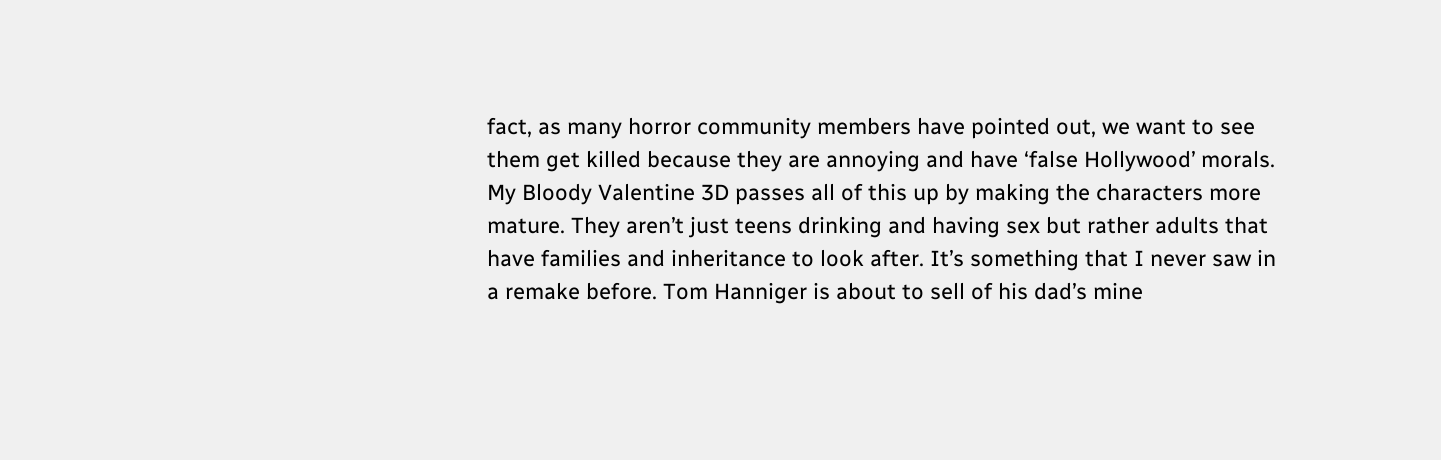fact, as many horror community members have pointed out, we want to see them get killed because they are annoying and have ‘false Hollywood’ morals. My Bloody Valentine 3D passes all of this up by making the characters more mature. They aren’t just teens drinking and having sex but rather adults that have families and inheritance to look after. It’s something that I never saw in a remake before. Tom Hanniger is about to sell of his dad’s mine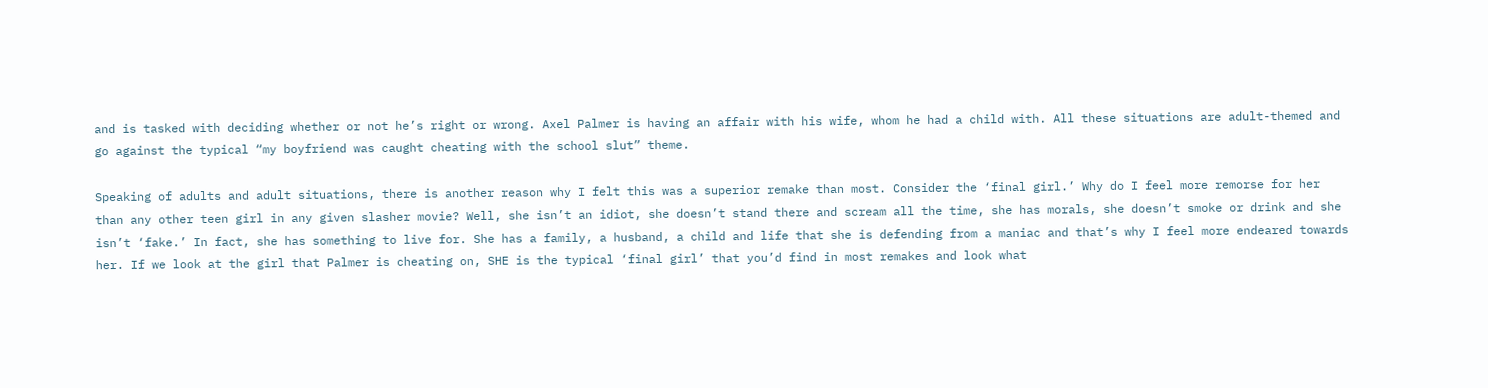and is tasked with deciding whether or not he’s right or wrong. Axel Palmer is having an affair with his wife, whom he had a child with. All these situations are adult-themed and go against the typical “my boyfriend was caught cheating with the school slut” theme.

Speaking of adults and adult situations, there is another reason why I felt this was a superior remake than most. Consider the ‘final girl.’ Why do I feel more remorse for her than any other teen girl in any given slasher movie? Well, she isn’t an idiot, she doesn’t stand there and scream all the time, she has morals, she doesn’t smoke or drink and she isn’t ‘fake.’ In fact, she has something to live for. She has a family, a husband, a child and life that she is defending from a maniac and that’s why I feel more endeared towards her. If we look at the girl that Palmer is cheating on, SHE is the typical ‘final girl’ that you’d find in most remakes and look what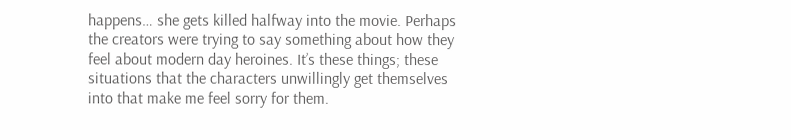happens… she gets killed halfway into the movie. Perhaps the creators were trying to say something about how they feel about modern day heroines. It’s these things; these situations that the characters unwillingly get themselves into that make me feel sorry for them.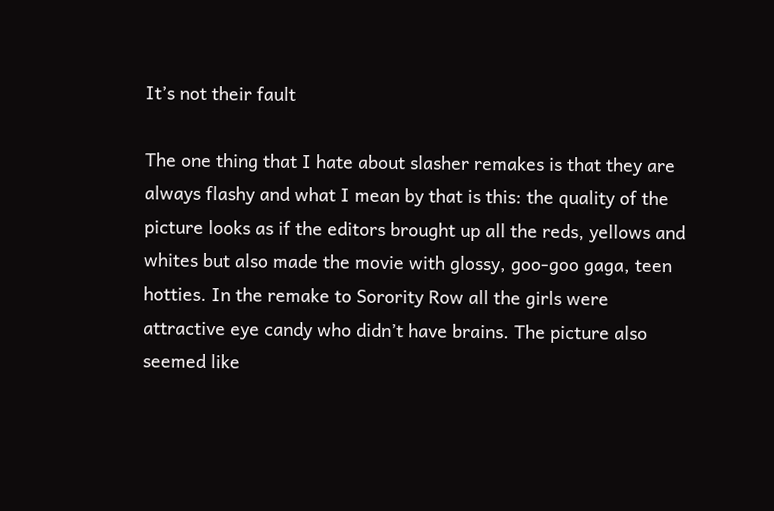It’s not their fault

The one thing that I hate about slasher remakes is that they are always flashy and what I mean by that is this: the quality of the picture looks as if the editors brought up all the reds, yellows and whites but also made the movie with glossy, goo-goo gaga, teen hotties. In the remake to Sorority Row all the girls were attractive eye candy who didn’t have brains. The picture also seemed like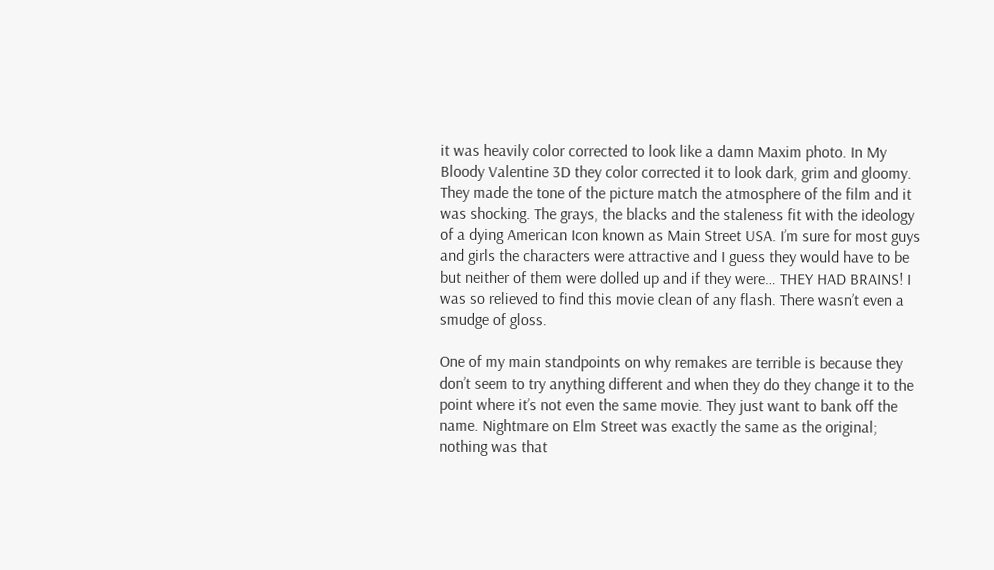it was heavily color corrected to look like a damn Maxim photo. In My Bloody Valentine 3D they color corrected it to look dark, grim and gloomy. They made the tone of the picture match the atmosphere of the film and it was shocking. The grays, the blacks and the staleness fit with the ideology of a dying American Icon known as Main Street USA. I’m sure for most guys and girls the characters were attractive and I guess they would have to be but neither of them were dolled up and if they were… THEY HAD BRAINS! I was so relieved to find this movie clean of any flash. There wasn’t even a smudge of gloss.

One of my main standpoints on why remakes are terrible is because they don’t seem to try anything different and when they do they change it to the point where it’s not even the same movie. They just want to bank off the name. Nightmare on Elm Street was exactly the same as the original; nothing was that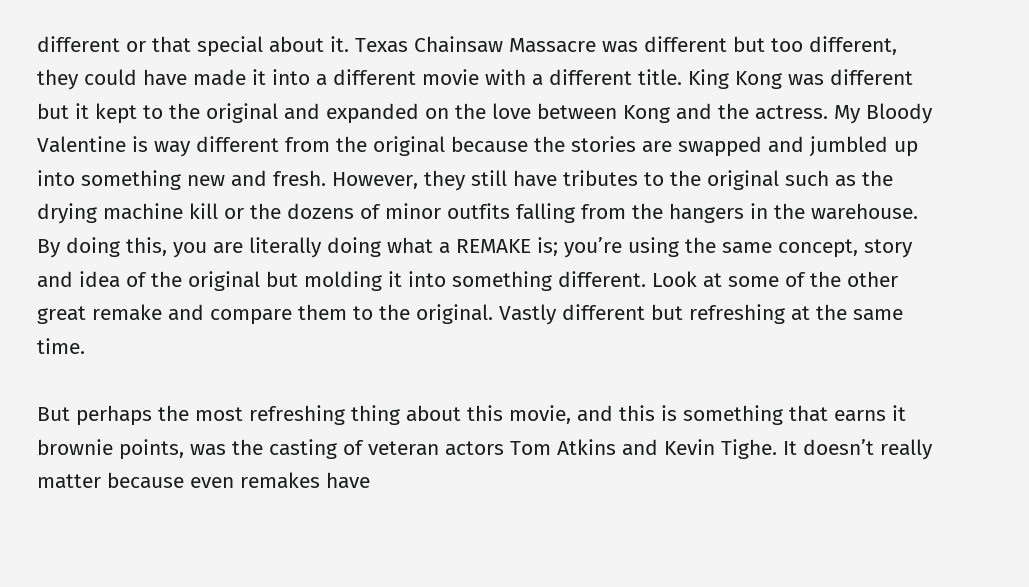different or that special about it. Texas Chainsaw Massacre was different but too different, they could have made it into a different movie with a different title. King Kong was different but it kept to the original and expanded on the love between Kong and the actress. My Bloody Valentine is way different from the original because the stories are swapped and jumbled up into something new and fresh. However, they still have tributes to the original such as the drying machine kill or the dozens of minor outfits falling from the hangers in the warehouse. By doing this, you are literally doing what a REMAKE is; you’re using the same concept, story and idea of the original but molding it into something different. Look at some of the other great remake and compare them to the original. Vastly different but refreshing at the same time.

But perhaps the most refreshing thing about this movie, and this is something that earns it brownie points, was the casting of veteran actors Tom Atkins and Kevin Tighe. It doesn’t really matter because even remakes have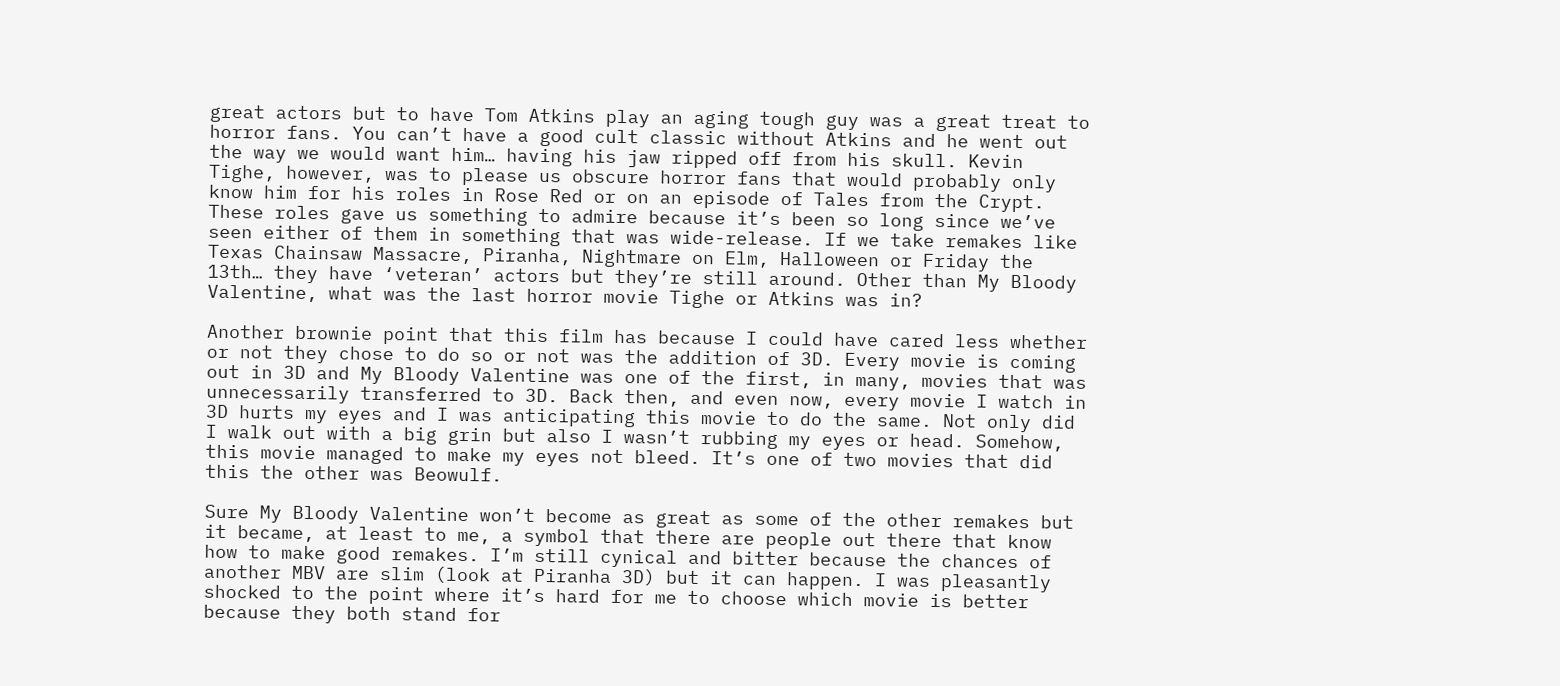great actors but to have Tom Atkins play an aging tough guy was a great treat to horror fans. You can’t have a good cult classic without Atkins and he went out the way we would want him… having his jaw ripped off from his skull. Kevin Tighe, however, was to please us obscure horror fans that would probably only know him for his roles in Rose Red or on an episode of Tales from the Crypt. These roles gave us something to admire because it’s been so long since we’ve seen either of them in something that was wide-release. If we take remakes like Texas Chainsaw Massacre, Piranha, Nightmare on Elm, Halloween or Friday the 13th… they have ‘veteran’ actors but they’re still around. Other than My Bloody Valentine, what was the last horror movie Tighe or Atkins was in?

Another brownie point that this film has because I could have cared less whether or not they chose to do so or not was the addition of 3D. Every movie is coming out in 3D and My Bloody Valentine was one of the first, in many, movies that was unnecessarily transferred to 3D. Back then, and even now, every movie I watch in 3D hurts my eyes and I was anticipating this movie to do the same. Not only did I walk out with a big grin but also I wasn’t rubbing my eyes or head. Somehow, this movie managed to make my eyes not bleed. It’s one of two movies that did this the other was Beowulf.

Sure My Bloody Valentine won’t become as great as some of the other remakes but it became, at least to me, a symbol that there are people out there that know how to make good remakes. I’m still cynical and bitter because the chances of another MBV are slim (look at Piranha 3D) but it can happen. I was pleasantly shocked to the point where it’s hard for me to choose which movie is better because they both stand for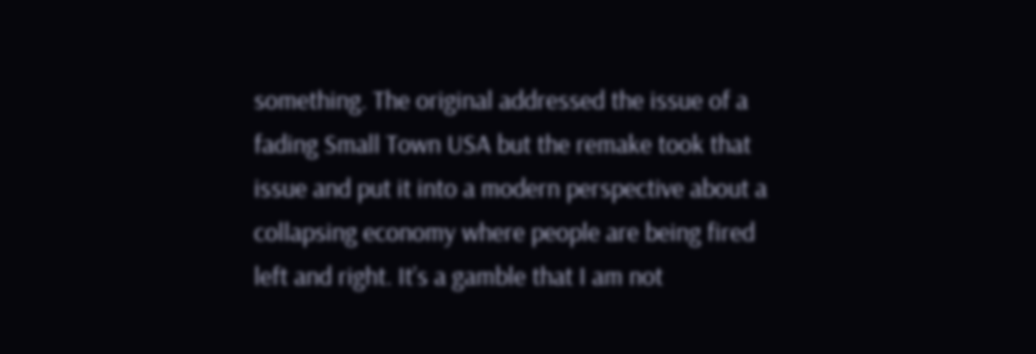something. The original addressed the issue of a fading Small Town USA but the remake took that issue and put it into a modern perspective about a collapsing economy where people are being fired left and right. It’s a gamble that I am not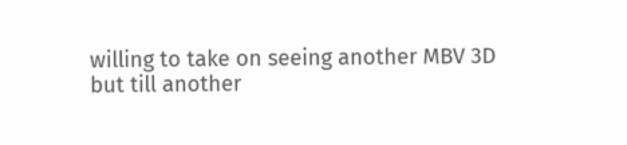willing to take on seeing another MBV 3D but till another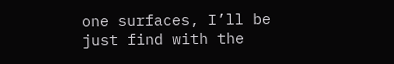one surfaces, I’ll be just find with the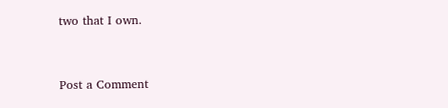two that I own.


Post a Comment